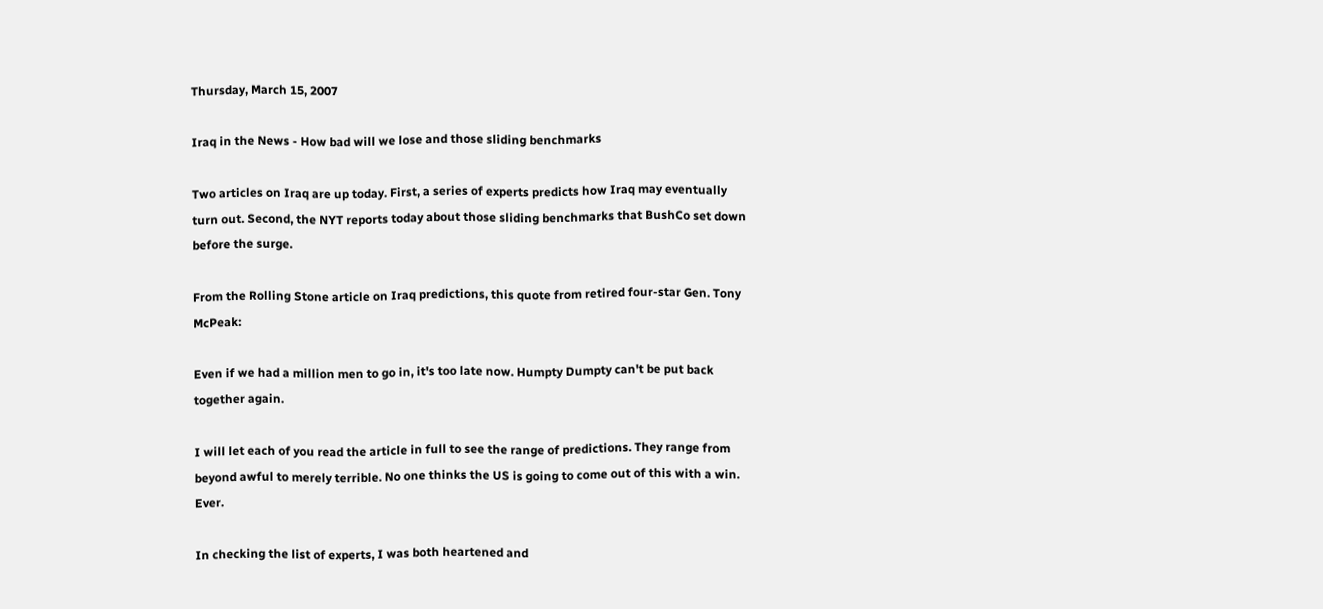Thursday, March 15, 2007

Iraq in the News - How bad will we lose and those sliding benchmarks

Two articles on Iraq are up today. First, a series of experts predicts how Iraq may eventually turn out. Second, the NYT reports today about those sliding benchmarks that BushCo set down before the surge.

From the Rolling Stone article on Iraq predictions, this quote from retired four-star Gen. Tony McPeak:

Even if we had a million men to go in, it's too late now. Humpty Dumpty can't be put back together again.

I will let each of you read the article in full to see the range of predictions. They range from beyond awful to merely terrible. No one thinks the US is going to come out of this with a win. Ever.

In checking the list of experts, I was both heartened and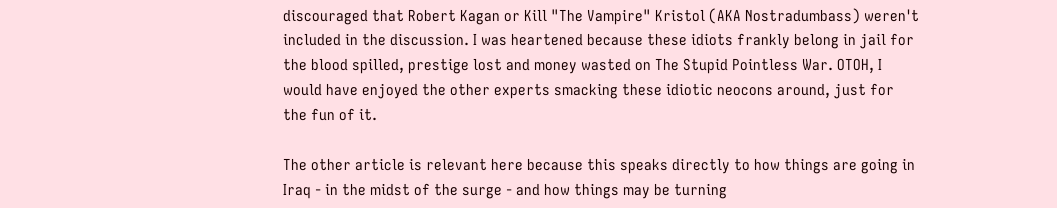discouraged that Robert Kagan or Kill "The Vampire" Kristol (AKA Nostradumbass) weren't included in the discussion. I was heartened because these idiots frankly belong in jail for the blood spilled, prestige lost and money wasted on The Stupid Pointless War. OTOH, I would have enjoyed the other experts smacking these idiotic neocons around, just for the fun of it.

The other article is relevant here because this speaks directly to how things are going in Iraq - in the midst of the surge - and how things may be turning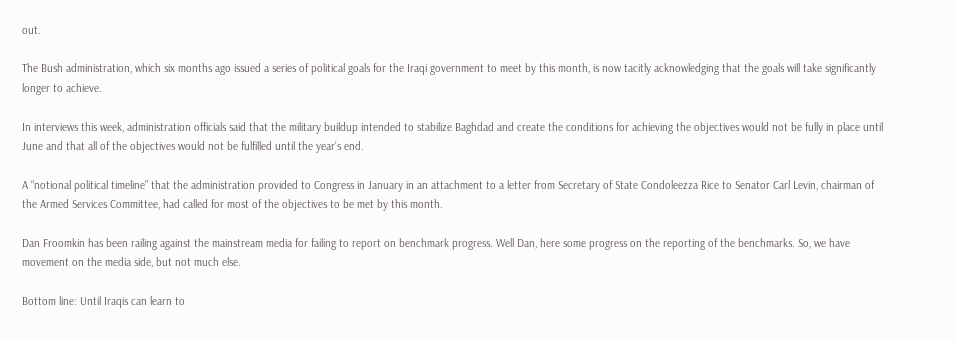out.

The Bush administration, which six months ago issued a series of political goals for the Iraqi government to meet by this month, is now tacitly acknowledging that the goals will take significantly longer to achieve.

In interviews this week, administration officials said that the military buildup intended to stabilize Baghdad and create the conditions for achieving the objectives would not be fully in place until June and that all of the objectives would not be fulfilled until the year’s end.

A “notional political timeline” that the administration provided to Congress in January in an attachment to a letter from Secretary of State Condoleezza Rice to Senator Carl Levin, chairman of the Armed Services Committee, had called for most of the objectives to be met by this month.

Dan Froomkin has been railing against the mainstream media for failing to report on benchmark progress. Well Dan, here some progress on the reporting of the benchmarks. So, we have movement on the media side, but not much else.

Bottom line: Until Iraqis can learn to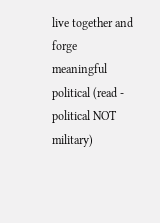live together and forge meaningful political (read - political NOT military)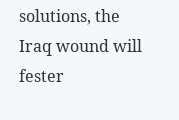solutions, the Iraq wound will fester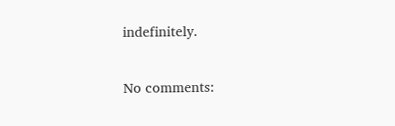indefinitely.

No comments: